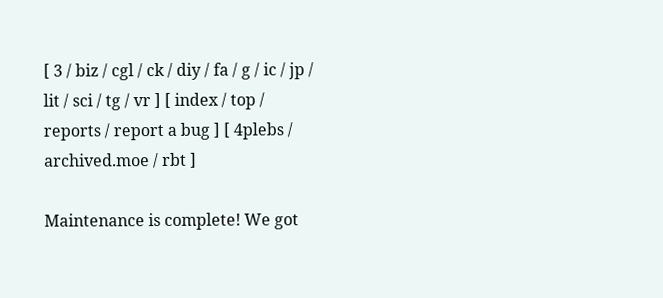[ 3 / biz / cgl / ck / diy / fa / g / ic / jp / lit / sci / tg / vr ] [ index / top / reports / report a bug ] [ 4plebs / archived.moe / rbt ]

Maintenance is complete! We got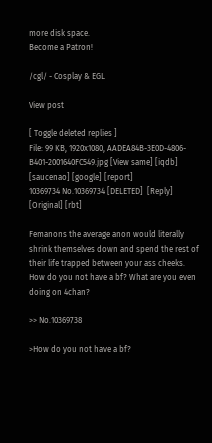more disk space.
Become a Patron!

/cgl/ - Cosplay & EGL

View post

[ Toggle deleted replies ]
File: 99 KB, 1920x1080, AADEA84B-3E0D-4806-B401-2001640FC549.jpg [View same] [iqdb] [saucenao] [google] [report]
10369734 No.10369734 [DELETED]  [Reply] [Original] [rbt]

Femanons the average anon would literally shrink themselves down and spend the rest of their life trapped between your ass cheeks. How do you not have a bf? What are you even doing on 4chan?

>> No.10369738

>How do you not have a bf?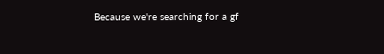Because we're searching for a gf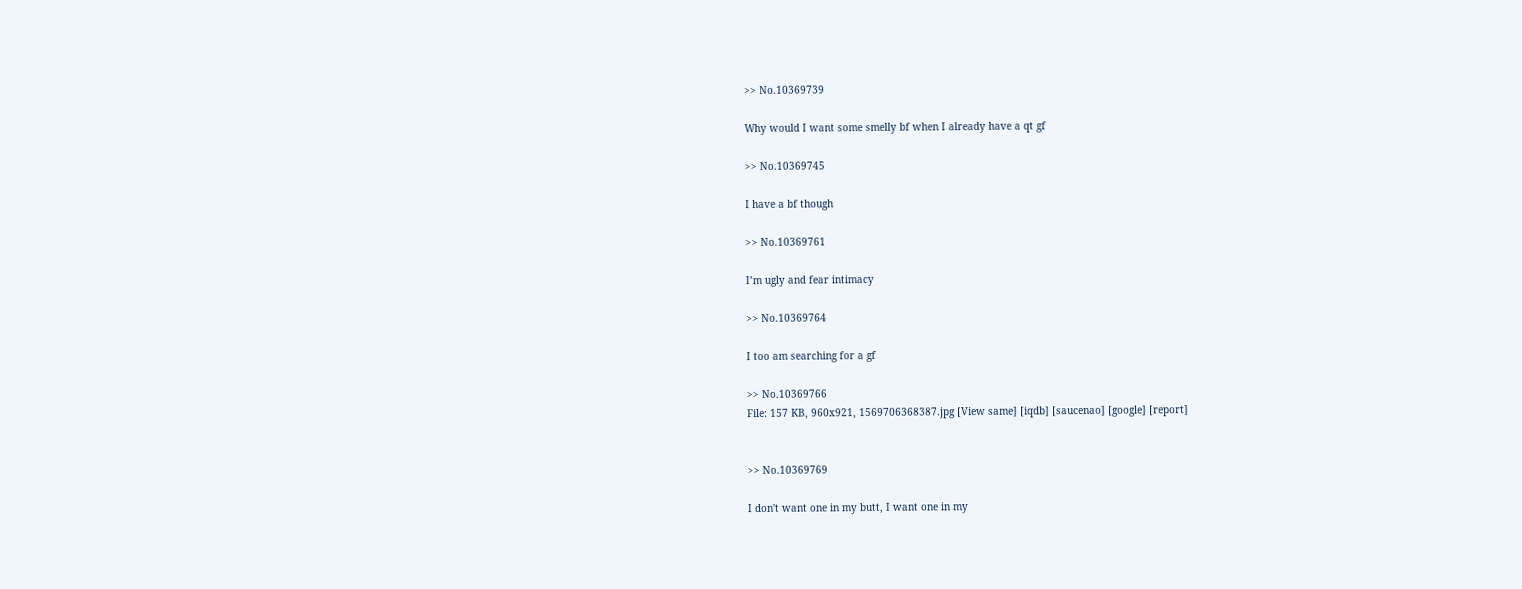>> No.10369739

Why would I want some smelly bf when I already have a qt gf

>> No.10369745

I have a bf though

>> No.10369761

I’m ugly and fear intimacy

>> No.10369764

I too am searching for a gf

>> No.10369766
File: 157 KB, 960x921, 1569706368387.jpg [View same] [iqdb] [saucenao] [google] [report]


>> No.10369769

I don't want one in my butt, I want one in my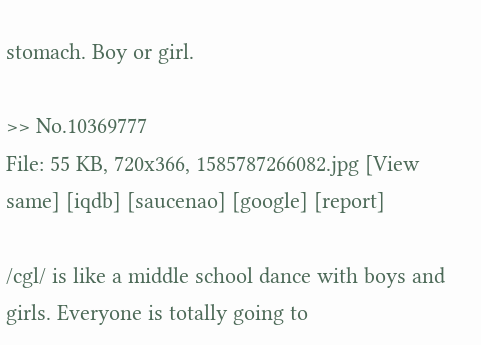stomach. Boy or girl.

>> No.10369777
File: 55 KB, 720x366, 1585787266082.jpg [View same] [iqdb] [saucenao] [google] [report]

/cgl/ is like a middle school dance with boys and girls. Everyone is totally going to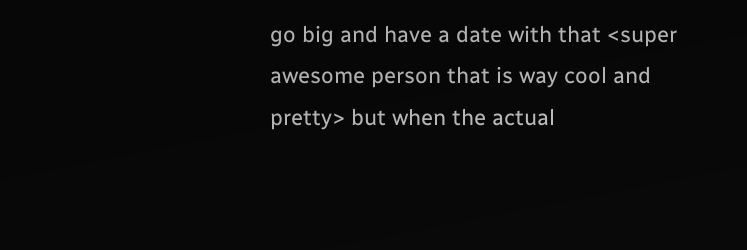go big and have a date with that <super awesome person that is way cool and pretty> but when the actual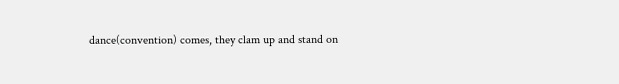dance(convention) comes, they clam up and stand on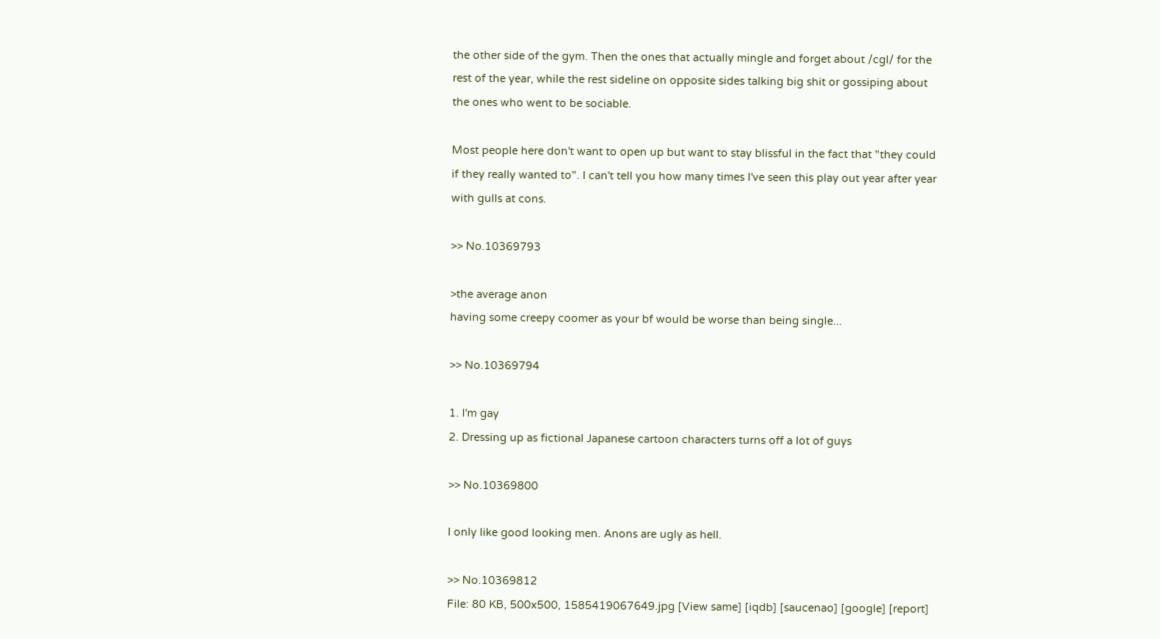the other side of the gym. Then the ones that actually mingle and forget about /cgl/ for the rest of the year, while the rest sideline on opposite sides talking big shit or gossiping about the ones who went to be sociable.

Most people here don't want to open up but want to stay blissful in the fact that "they could if they really wanted to". I can't tell you how many times I've seen this play out year after year with gulls at cons.

>> No.10369793

>the average anon
having some creepy coomer as your bf would be worse than being single...

>> No.10369794

1. I'm gay
2. Dressing up as fictional Japanese cartoon characters turns off a lot of guys

>> No.10369800

I only like good looking men. Anons are ugly as hell.

>> No.10369812
File: 80 KB, 500x500, 1585419067649.jpg [View same] [iqdb] [saucenao] [google] [report]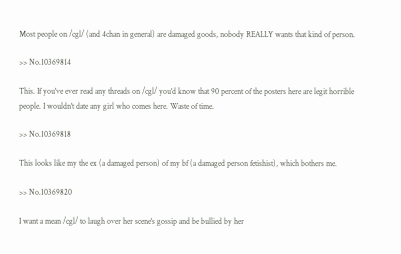Most people on /cgl/ (and 4chan in general) are damaged goods, nobody REALLY wants that kind of person.

>> No.10369814

This. If you've ever read any threads on /cgl/ you'd know that 90 percent of the posters here are legit horrible people. I wouldn't date any girl who comes here. Waste of time.

>> No.10369818

This looks like my the ex (a damaged person) of my bf (a damaged person fetishist), which bothers me.

>> No.10369820

I want a mean /cgl/ to laugh over her scene's gossip and be bullied by her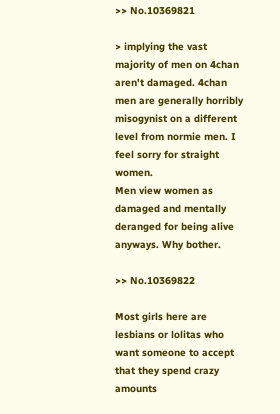>> No.10369821

> implying the vast majority of men on 4chan aren't damaged. 4chan men are generally horribly misogynist on a different level from normie men. I feel sorry for straight women.
Men view women as damaged and mentally deranged for being alive anyways. Why bother.

>> No.10369822

Most girls here are lesbians or lolitas who want someone to accept that they spend crazy amounts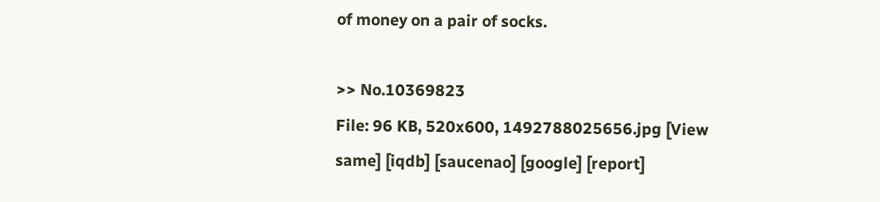of money on a pair of socks.

>> No.10369823
File: 96 KB, 520x600, 1492788025656.jpg [View same] [iqdb] [saucenao] [google] [report]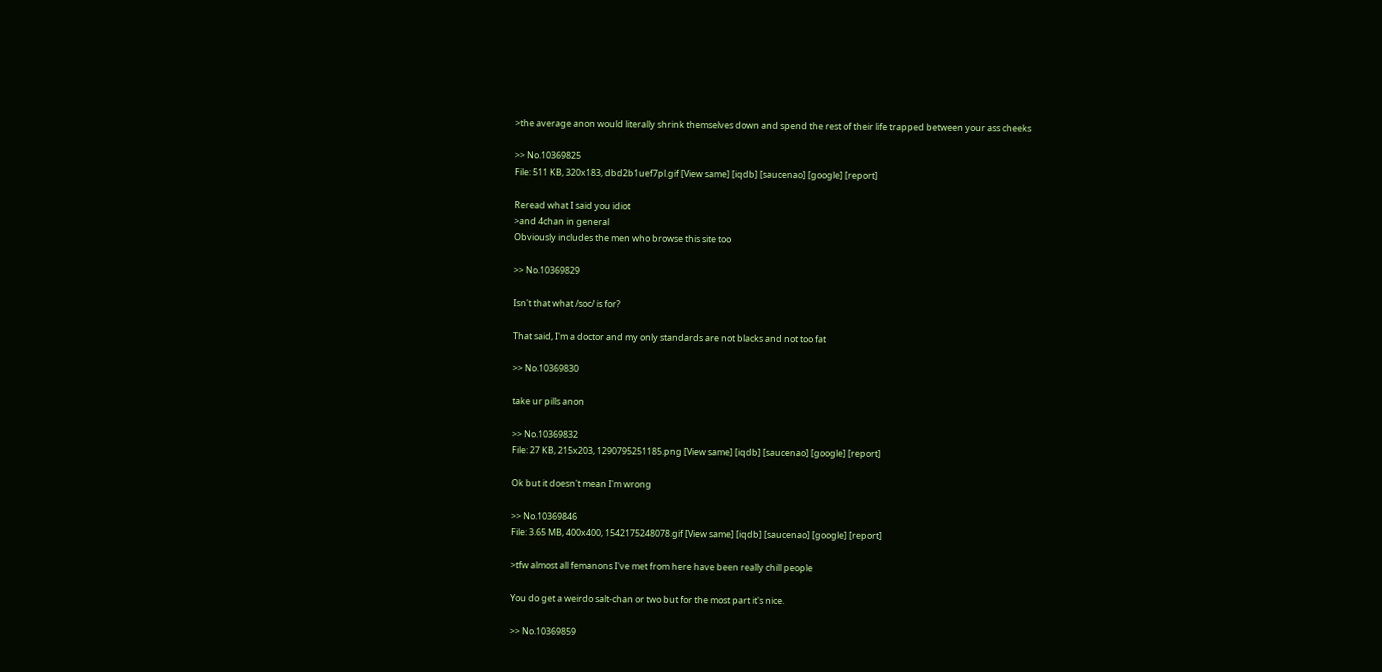>the average anon would literally shrink themselves down and spend the rest of their life trapped between your ass cheeks

>> No.10369825
File: 511 KB, 320x183, dbd2b1uef7pl.gif [View same] [iqdb] [saucenao] [google] [report]

Reread what I said you idiot
>and 4chan in general
Obviously includes the men who browse this site too

>> No.10369829

Isn't that what /soc/ is for?

That said, I'm a doctor and my only standards are not blacks and not too fat

>> No.10369830

take ur pills anon

>> No.10369832
File: 27 KB, 215x203, 1290795251185.png [View same] [iqdb] [saucenao] [google] [report]

Ok but it doesn't mean I'm wrong

>> No.10369846
File: 3.65 MB, 400x400, 1542175248078.gif [View same] [iqdb] [saucenao] [google] [report]

>tfw almost all femanons I've met from here have been really chill people

You do get a weirdo salt-chan or two but for the most part it's nice.

>> No.10369859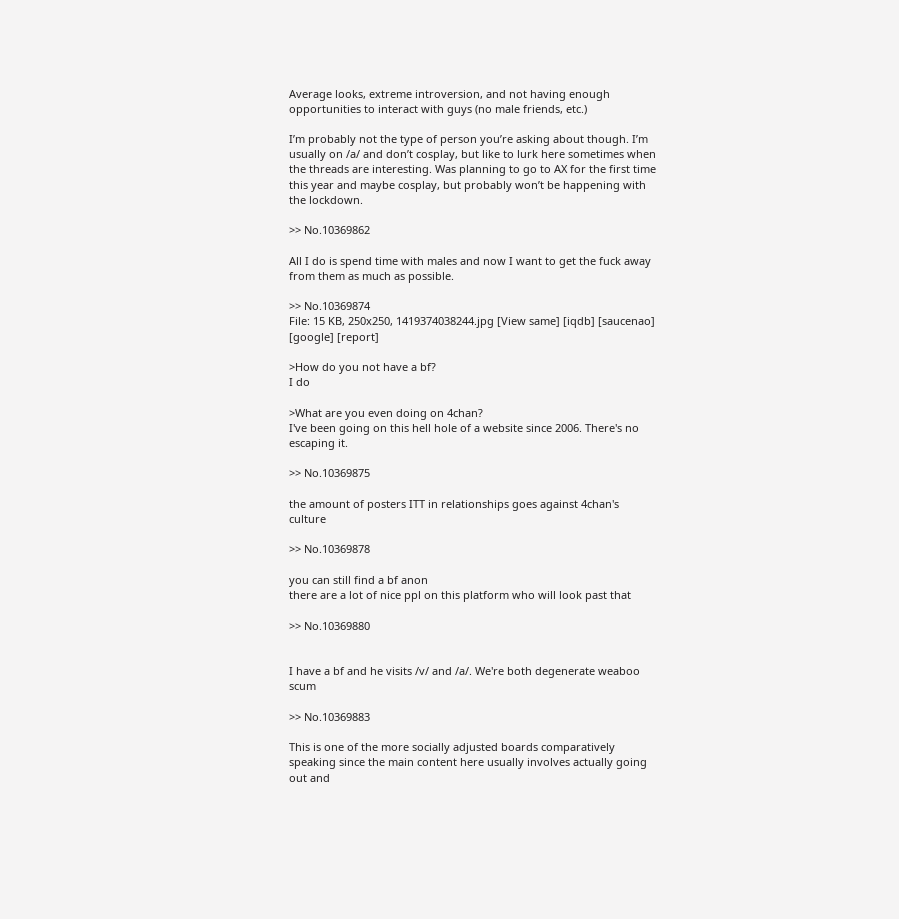Average looks, extreme introversion, and not having enough opportunities to interact with guys (no male friends, etc.)

I’m probably not the type of person you’re asking about though. I’m usually on /a/ and don’t cosplay, but like to lurk here sometimes when the threads are interesting. Was planning to go to AX for the first time this year and maybe cosplay, but probably won’t be happening with the lockdown.

>> No.10369862

All I do is spend time with males and now I want to get the fuck away from them as much as possible.

>> No.10369874
File: 15 KB, 250x250, 1419374038244.jpg [View same] [iqdb] [saucenao] [google] [report]

>How do you not have a bf?
I do

>What are you even doing on 4chan?
I've been going on this hell hole of a website since 2006. There's no escaping it.

>> No.10369875

the amount of posters ITT in relationships goes against 4chan's culture

>> No.10369878

you can still find a bf anon
there are a lot of nice ppl on this platform who will look past that

>> No.10369880


I have a bf and he visits /v/ and /a/. We're both degenerate weaboo scum

>> No.10369883

This is one of the more socially adjusted boards comparatively speaking since the main content here usually involves actually going out and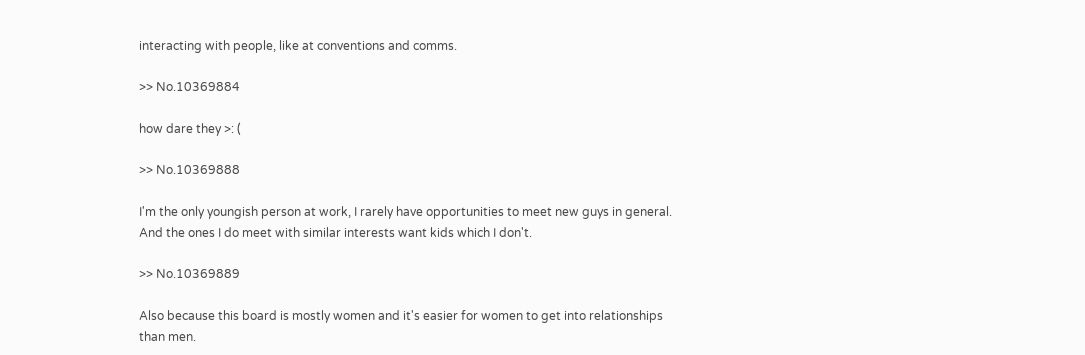interacting with people, like at conventions and comms.

>> No.10369884

how dare they >: (

>> No.10369888

I'm the only youngish person at work, I rarely have opportunities to meet new guys in general. And the ones I do meet with similar interests want kids which I don't.

>> No.10369889

Also because this board is mostly women and it's easier for women to get into relationships than men.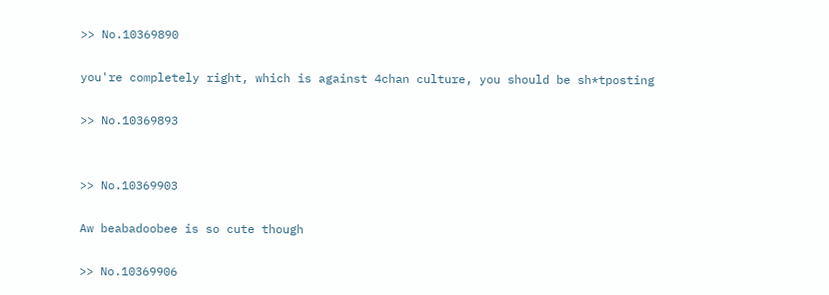>> No.10369890

you're completely right, which is against 4chan culture, you should be sh*tposting

>> No.10369893


>> No.10369903

Aw beabadoobee is so cute though

>> No.10369906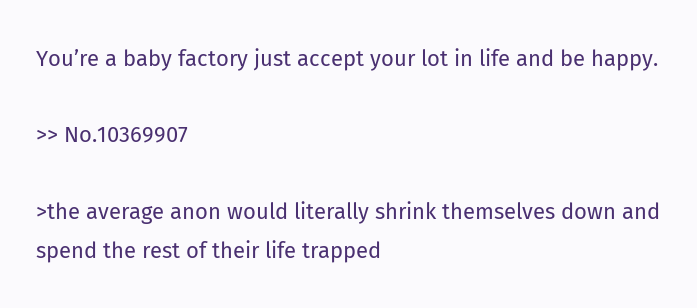You’re a baby factory just accept your lot in life and be happy.

>> No.10369907

>the average anon would literally shrink themselves down and spend the rest of their life trapped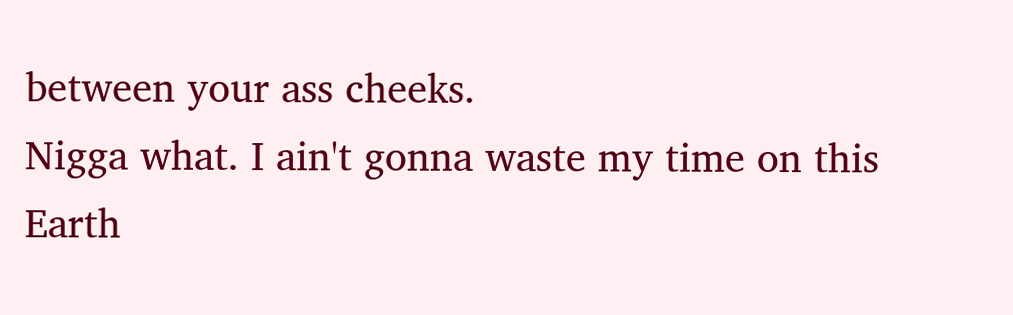between your ass cheeks.
Nigga what. I ain't gonna waste my time on this Earth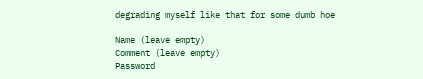degrading myself like that for some dumb hoe

Name (leave empty)
Comment (leave empty)
Password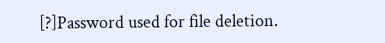[?]Password used for file deletion.